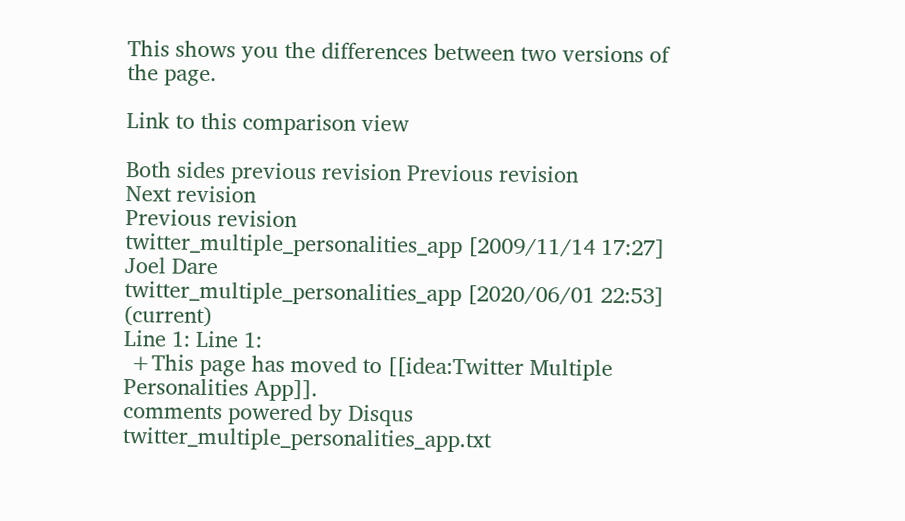This shows you the differences between two versions of the page.

Link to this comparison view

Both sides previous revision Previous revision
Next revision
Previous revision
twitter_multiple_personalities_app [2009/11/14 17:27]
Joel Dare
twitter_multiple_personalities_app [2020/06/01 22:53] (current)
Line 1: Line 1:
 +This page has moved to [[idea:Twitter Multiple Personalities App]].
comments powered by Disqus
twitter_multiple_personalities_app.txt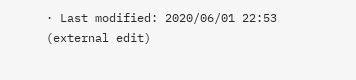· Last modified: 2020/06/01 22:53 (external edit)